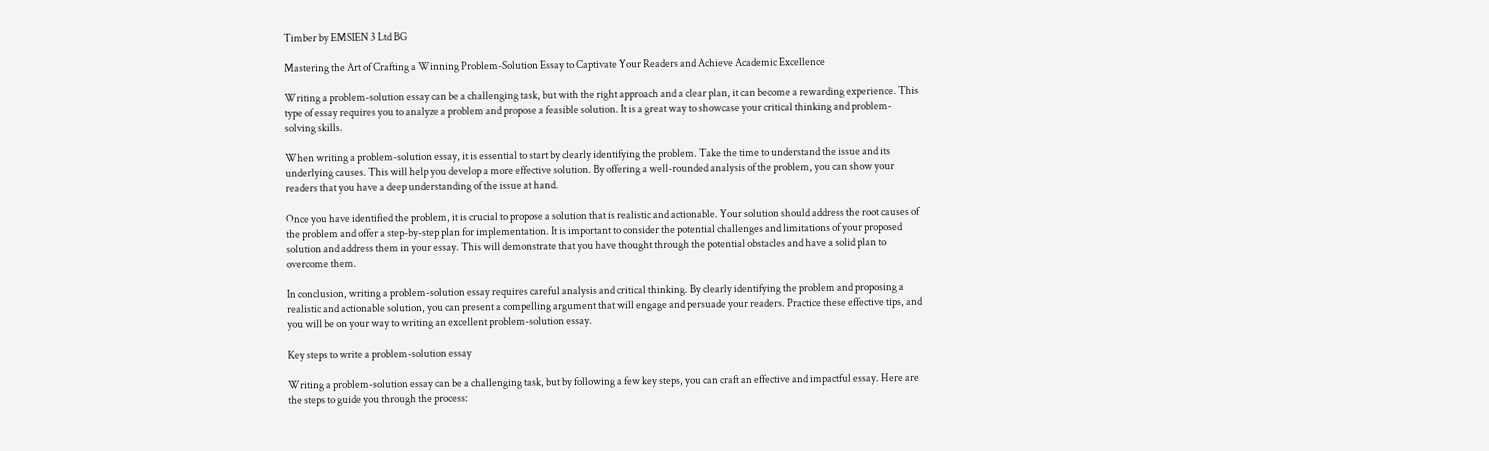Timber by EMSIEN 3 Ltd BG

Mastering the Art of Crafting a Winning Problem-Solution Essay to Captivate Your Readers and Achieve Academic Excellence

Writing a problem-solution essay can be a challenging task, but with the right approach and a clear plan, it can become a rewarding experience. This type of essay requires you to analyze a problem and propose a feasible solution. It is a great way to showcase your critical thinking and problem-solving skills.

When writing a problem-solution essay, it is essential to start by clearly identifying the problem. Take the time to understand the issue and its underlying causes. This will help you develop a more effective solution. By offering a well-rounded analysis of the problem, you can show your readers that you have a deep understanding of the issue at hand.

Once you have identified the problem, it is crucial to propose a solution that is realistic and actionable. Your solution should address the root causes of the problem and offer a step-by-step plan for implementation. It is important to consider the potential challenges and limitations of your proposed solution and address them in your essay. This will demonstrate that you have thought through the potential obstacles and have a solid plan to overcome them.

In conclusion, writing a problem-solution essay requires careful analysis and critical thinking. By clearly identifying the problem and proposing a realistic and actionable solution, you can present a compelling argument that will engage and persuade your readers. Practice these effective tips, and you will be on your way to writing an excellent problem-solution essay.

Key steps to write a problem-solution essay

Writing a problem-solution essay can be a challenging task, but by following a few key steps, you can craft an effective and impactful essay. Here are the steps to guide you through the process: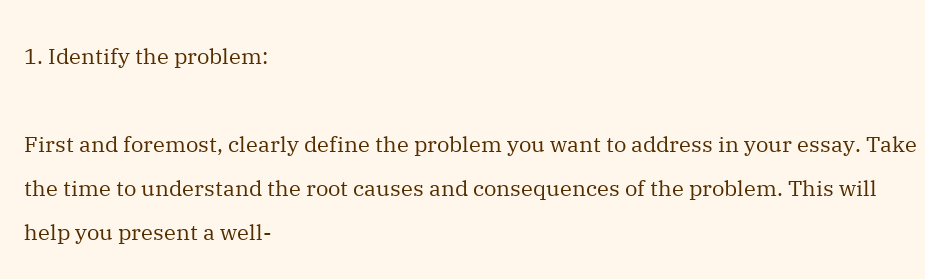1. Identify the problem:

First and foremost, clearly define the problem you want to address in your essay. Take the time to understand the root causes and consequences of the problem. This will help you present a well-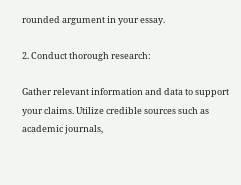rounded argument in your essay.

2. Conduct thorough research:

Gather relevant information and data to support your claims. Utilize credible sources such as academic journals,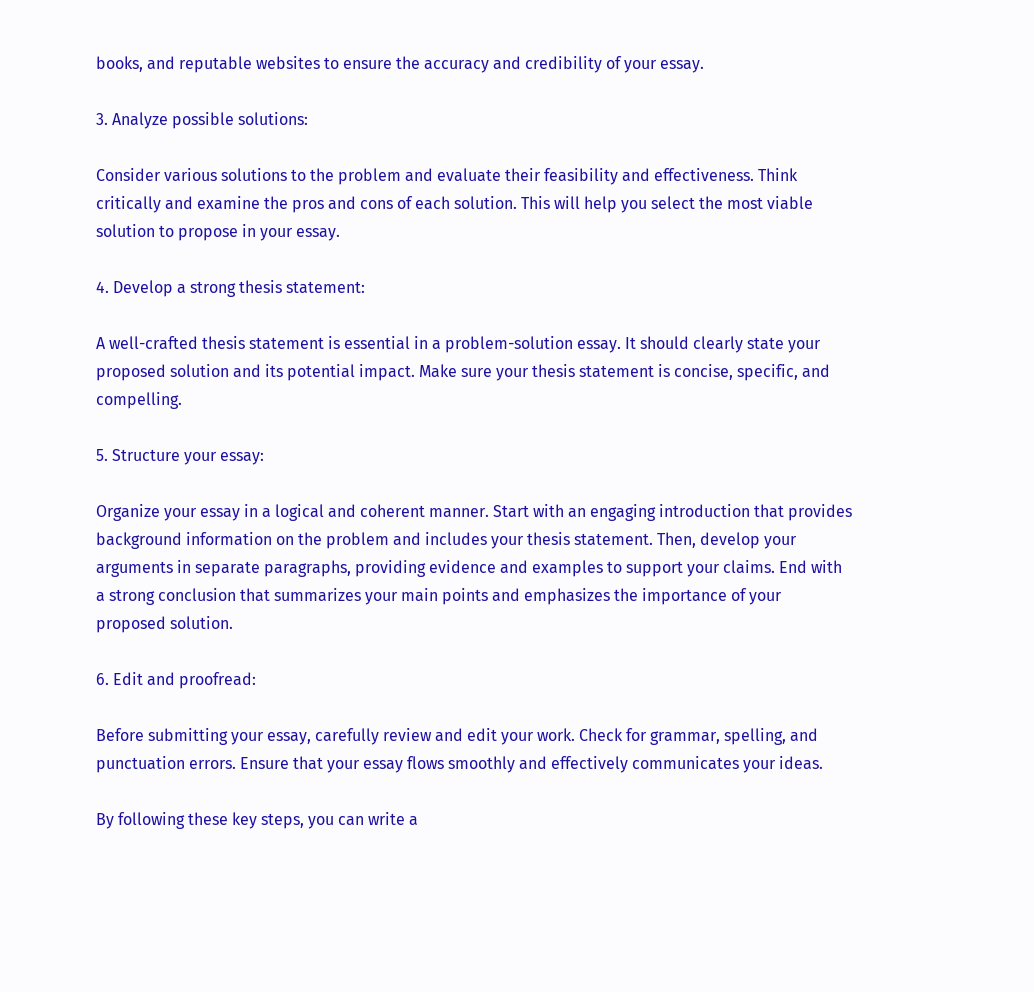books, and reputable websites to ensure the accuracy and credibility of your essay.

3. Analyze possible solutions:

Consider various solutions to the problem and evaluate their feasibility and effectiveness. Think critically and examine the pros and cons of each solution. This will help you select the most viable solution to propose in your essay.

4. Develop a strong thesis statement:

A well-crafted thesis statement is essential in a problem-solution essay. It should clearly state your proposed solution and its potential impact. Make sure your thesis statement is concise, specific, and compelling.

5. Structure your essay:

Organize your essay in a logical and coherent manner. Start with an engaging introduction that provides background information on the problem and includes your thesis statement. Then, develop your arguments in separate paragraphs, providing evidence and examples to support your claims. End with a strong conclusion that summarizes your main points and emphasizes the importance of your proposed solution.

6. Edit and proofread:

Before submitting your essay, carefully review and edit your work. Check for grammar, spelling, and punctuation errors. Ensure that your essay flows smoothly and effectively communicates your ideas.

By following these key steps, you can write a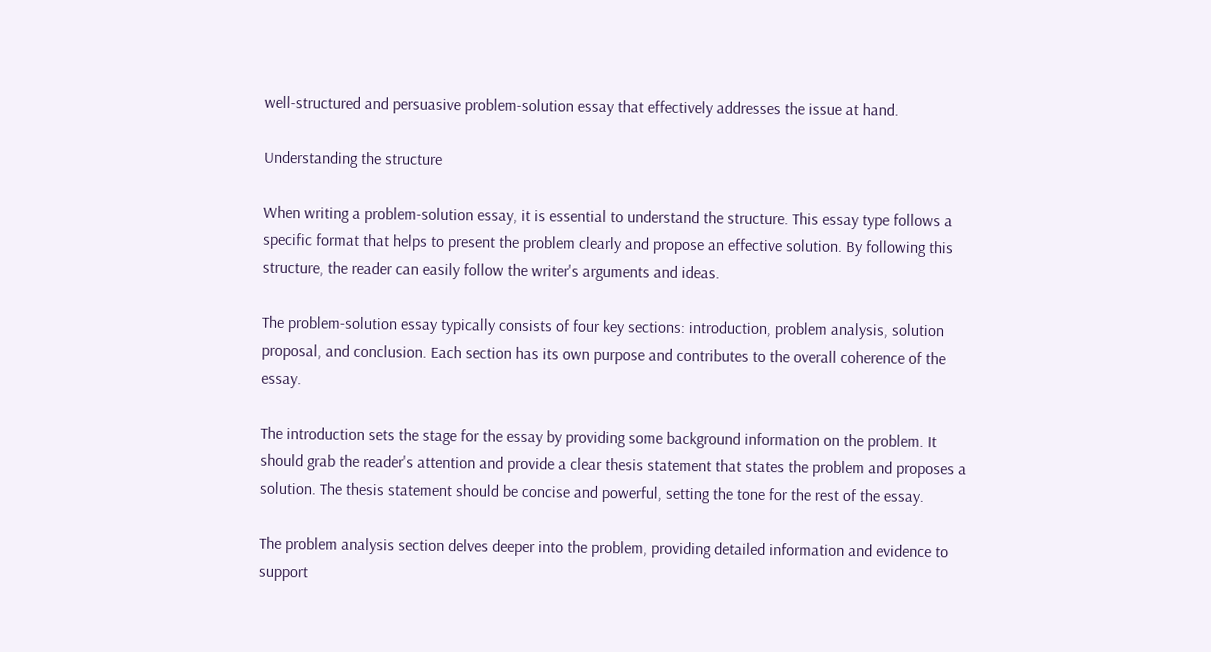well-structured and persuasive problem-solution essay that effectively addresses the issue at hand.

Understanding the structure

When writing a problem-solution essay, it is essential to understand the structure. This essay type follows a specific format that helps to present the problem clearly and propose an effective solution. By following this structure, the reader can easily follow the writer's arguments and ideas.

The problem-solution essay typically consists of four key sections: introduction, problem analysis, solution proposal, and conclusion. Each section has its own purpose and contributes to the overall coherence of the essay.

The introduction sets the stage for the essay by providing some background information on the problem. It should grab the reader's attention and provide a clear thesis statement that states the problem and proposes a solution. The thesis statement should be concise and powerful, setting the tone for the rest of the essay.

The problem analysis section delves deeper into the problem, providing detailed information and evidence to support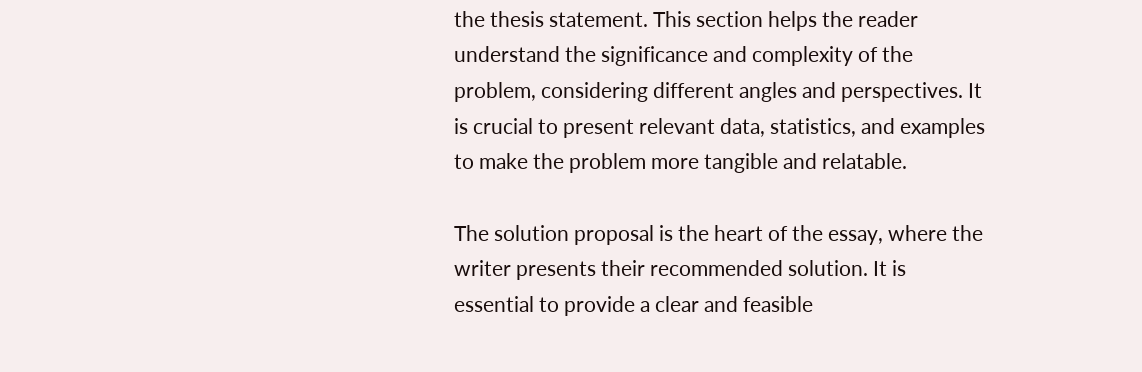the thesis statement. This section helps the reader understand the significance and complexity of the problem, considering different angles and perspectives. It is crucial to present relevant data, statistics, and examples to make the problem more tangible and relatable.

The solution proposal is the heart of the essay, where the writer presents their recommended solution. It is essential to provide a clear and feasible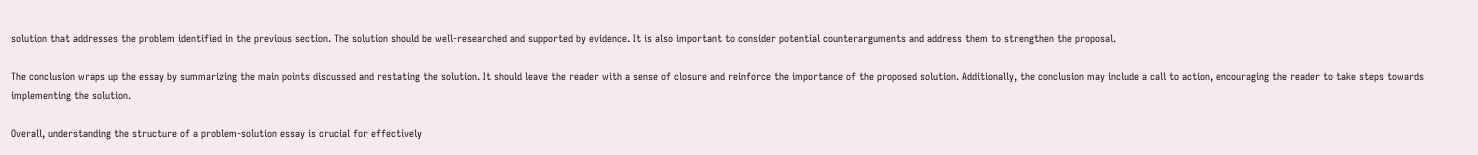solution that addresses the problem identified in the previous section. The solution should be well-researched and supported by evidence. It is also important to consider potential counterarguments and address them to strengthen the proposal.

The conclusion wraps up the essay by summarizing the main points discussed and restating the solution. It should leave the reader with a sense of closure and reinforce the importance of the proposed solution. Additionally, the conclusion may include a call to action, encouraging the reader to take steps towards implementing the solution.

Overall, understanding the structure of a problem-solution essay is crucial for effectively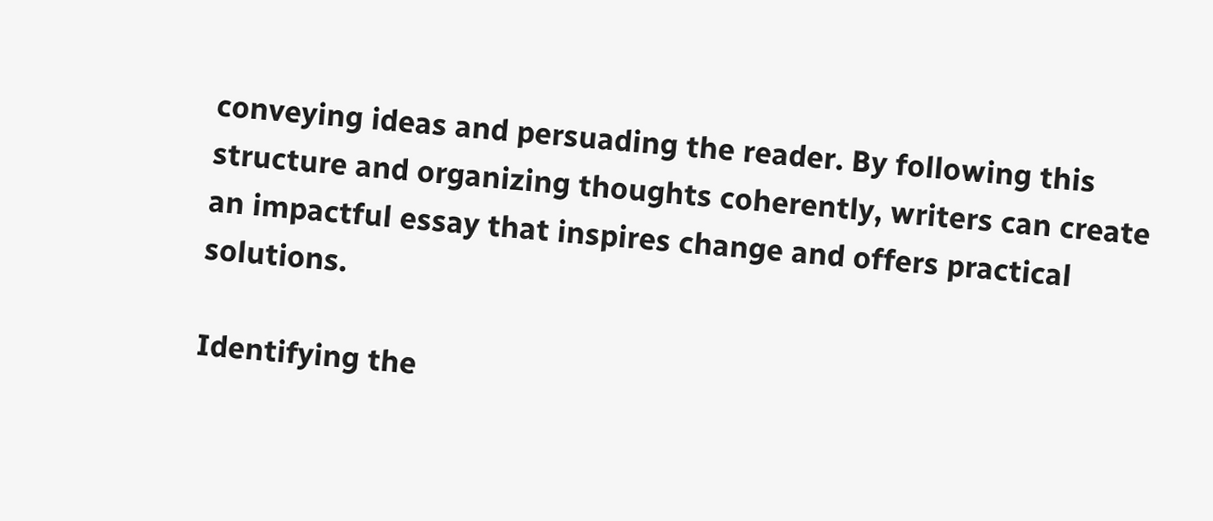conveying ideas and persuading the reader. By following this structure and organizing thoughts coherently, writers can create an impactful essay that inspires change and offers practical solutions.

Identifying the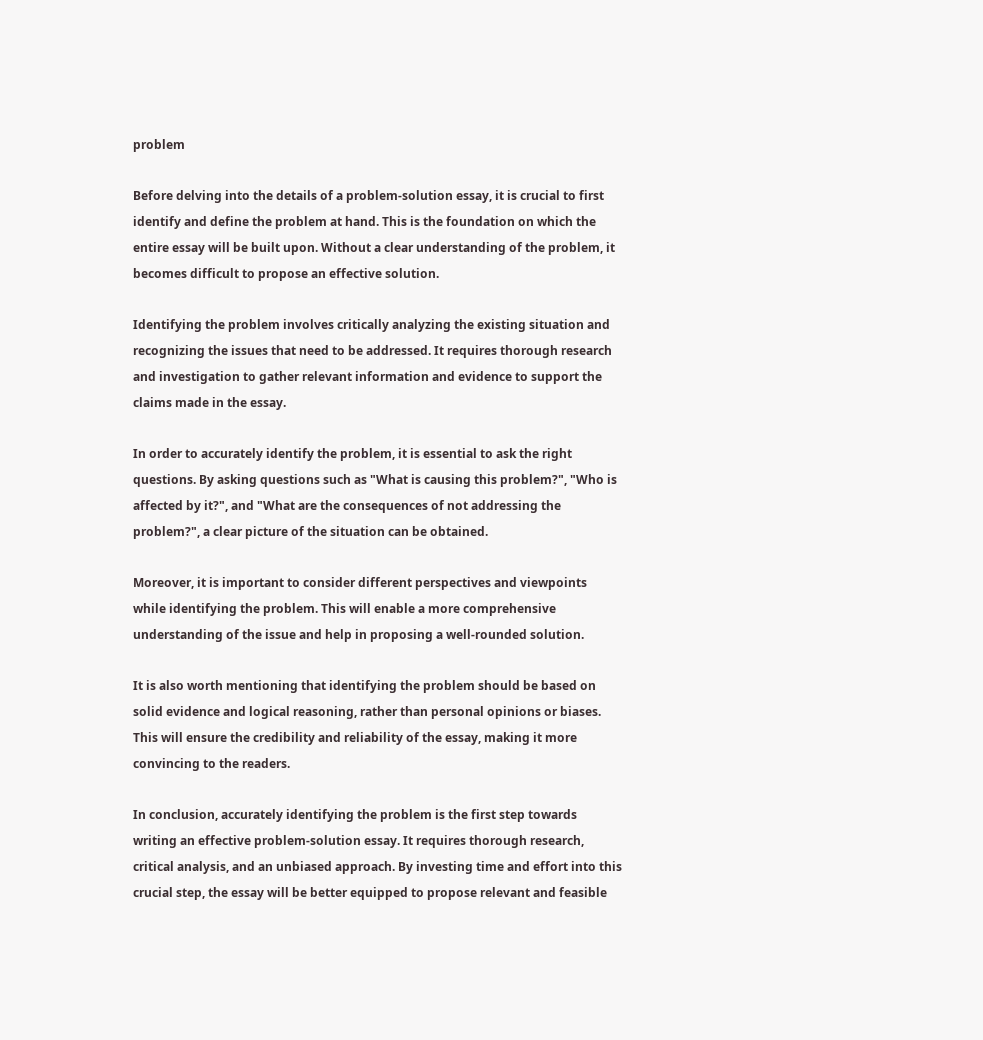problem

Before delving into the details of a problem-solution essay, it is crucial to first identify and define the problem at hand. This is the foundation on which the entire essay will be built upon. Without a clear understanding of the problem, it becomes difficult to propose an effective solution.

Identifying the problem involves critically analyzing the existing situation and recognizing the issues that need to be addressed. It requires thorough research and investigation to gather relevant information and evidence to support the claims made in the essay.

In order to accurately identify the problem, it is essential to ask the right questions. By asking questions such as "What is causing this problem?", "Who is affected by it?", and "What are the consequences of not addressing the problem?", a clear picture of the situation can be obtained.

Moreover, it is important to consider different perspectives and viewpoints while identifying the problem. This will enable a more comprehensive understanding of the issue and help in proposing a well-rounded solution.

It is also worth mentioning that identifying the problem should be based on solid evidence and logical reasoning, rather than personal opinions or biases. This will ensure the credibility and reliability of the essay, making it more convincing to the readers.

In conclusion, accurately identifying the problem is the first step towards writing an effective problem-solution essay. It requires thorough research, critical analysis, and an unbiased approach. By investing time and effort into this crucial step, the essay will be better equipped to propose relevant and feasible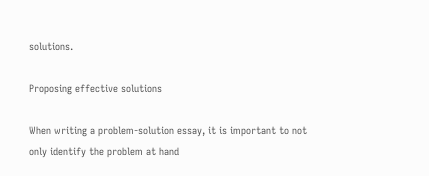solutions.

Proposing effective solutions

When writing a problem-solution essay, it is important to not only identify the problem at hand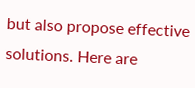but also propose effective solutions. Here are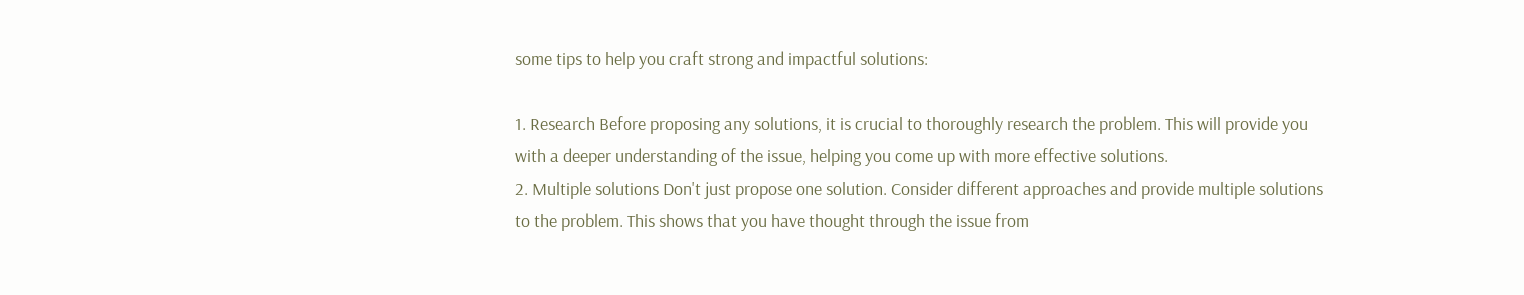some tips to help you craft strong and impactful solutions:

1. Research Before proposing any solutions, it is crucial to thoroughly research the problem. This will provide you with a deeper understanding of the issue, helping you come up with more effective solutions.
2. Multiple solutions Don't just propose one solution. Consider different approaches and provide multiple solutions to the problem. This shows that you have thought through the issue from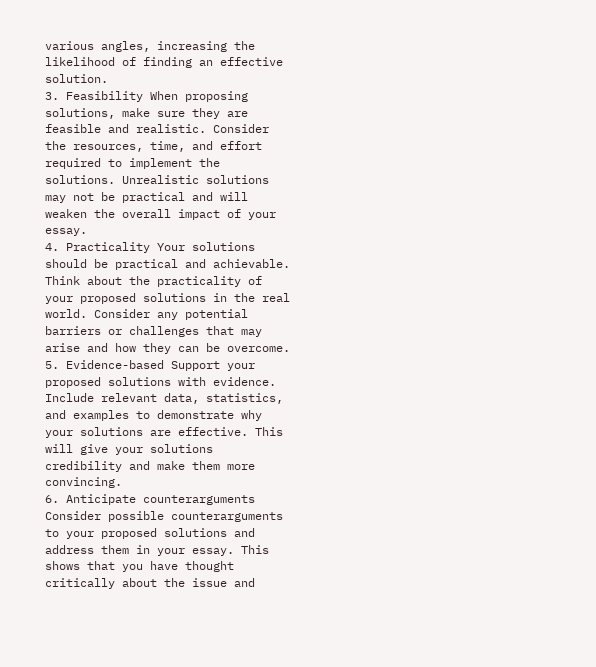various angles, increasing the likelihood of finding an effective solution.
3. Feasibility When proposing solutions, make sure they are feasible and realistic. Consider the resources, time, and effort required to implement the solutions. Unrealistic solutions may not be practical and will weaken the overall impact of your essay.
4. Practicality Your solutions should be practical and achievable. Think about the practicality of your proposed solutions in the real world. Consider any potential barriers or challenges that may arise and how they can be overcome.
5. Evidence-based Support your proposed solutions with evidence. Include relevant data, statistics, and examples to demonstrate why your solutions are effective. This will give your solutions credibility and make them more convincing.
6. Anticipate counterarguments Consider possible counterarguments to your proposed solutions and address them in your essay. This shows that you have thought critically about the issue and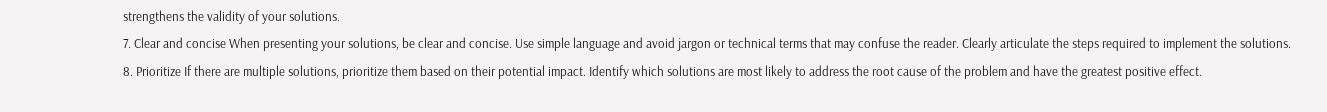strengthens the validity of your solutions.
7. Clear and concise When presenting your solutions, be clear and concise. Use simple language and avoid jargon or technical terms that may confuse the reader. Clearly articulate the steps required to implement the solutions.
8. Prioritize If there are multiple solutions, prioritize them based on their potential impact. Identify which solutions are most likely to address the root cause of the problem and have the greatest positive effect.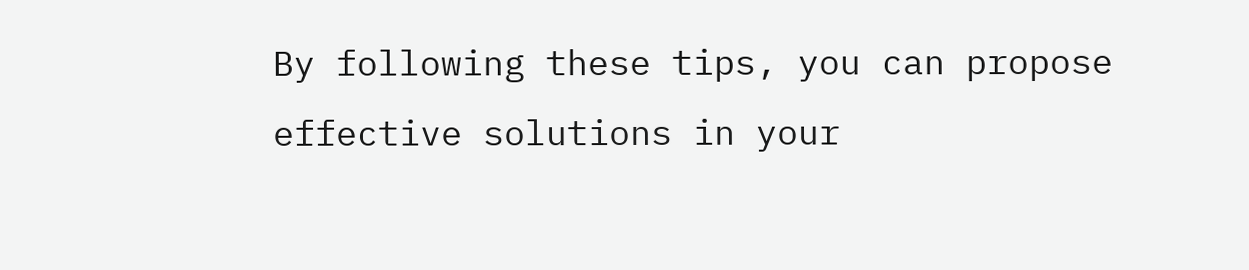By following these tips, you can propose effective solutions in your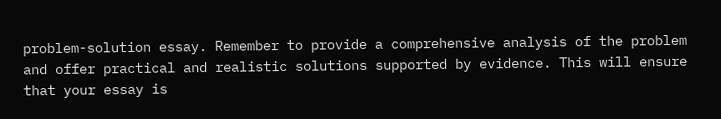problem-solution essay. Remember to provide a comprehensive analysis of the problem and offer practical and realistic solutions supported by evidence. This will ensure that your essay is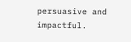persuasive and impactful.